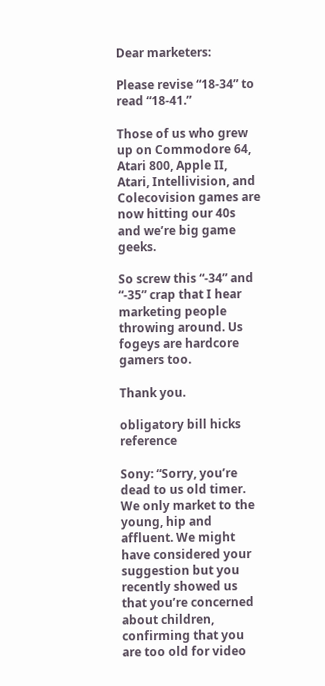Dear marketers:

Please revise “18-34” to read “18-41.”

Those of us who grew up on Commodore 64, Atari 800, Apple II, Atari, Intellivision, and Colecovision games are now hitting our 40s and we’re big game geeks.

So screw this “-34” and “-35” crap that I hear marketing people throwing around. Us fogeys are hardcore gamers too.

Thank you.

obligatory bill hicks reference

Sony: “Sorry, you’re dead to us old timer. We only market to the young, hip and affluent. We might have considered your suggestion but you recently showed us that you’re concerned about children, confirming that you are too old for video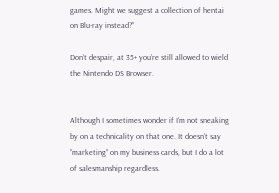games. Might we suggest a collection of hentai on Blu-ray instead?”

Don’t despair, at 35+ you’re still allowed to wield the Nintendo DS Browser.


Although I sometimes wonder if I’m not sneaking by on a technicality on that one. It doesn’t say “marketing” on my business cards, but I do a lot of salesmanship regardless.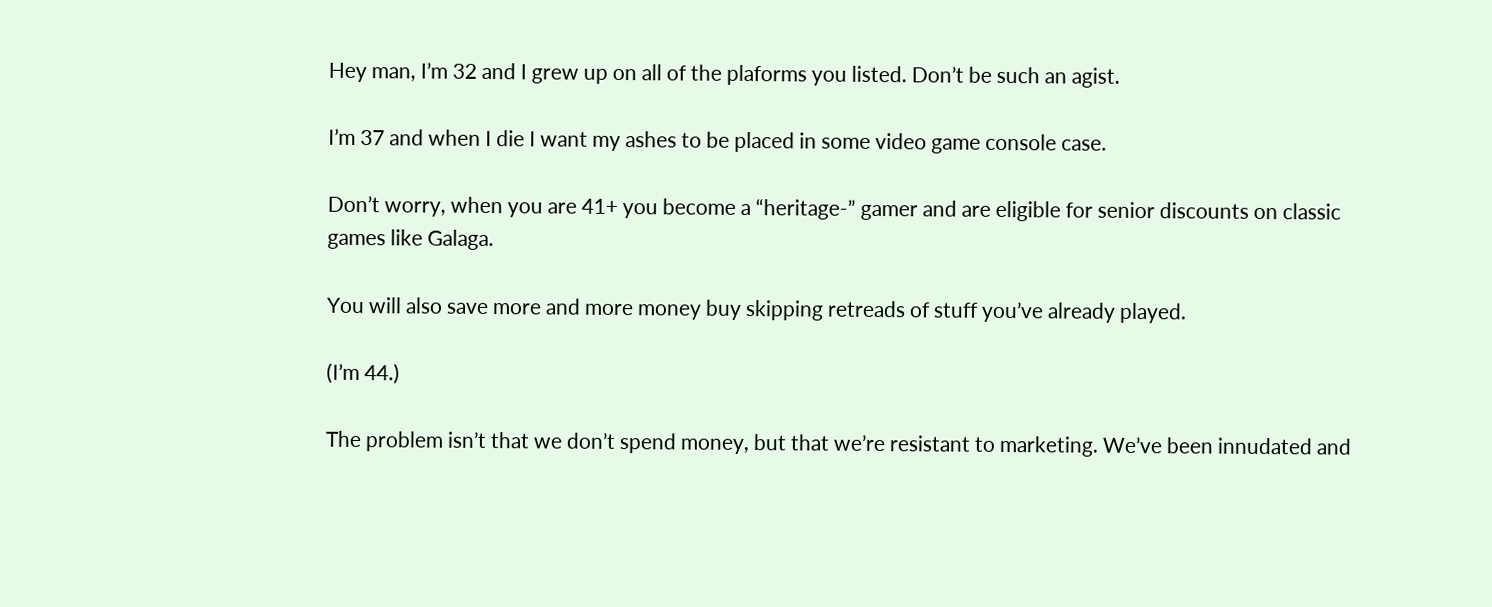Hey man, I’m 32 and I grew up on all of the plaforms you listed. Don’t be such an agist.

I’m 37 and when I die I want my ashes to be placed in some video game console case.

Don’t worry, when you are 41+ you become a “heritage-” gamer and are eligible for senior discounts on classic games like Galaga.

You will also save more and more money buy skipping retreads of stuff you’ve already played.

(I’m 44.)

The problem isn’t that we don’t spend money, but that we’re resistant to marketing. We’ve been innudated and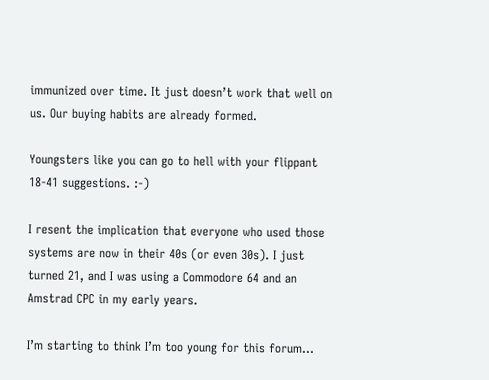immunized over time. It just doesn’t work that well on us. Our buying habits are already formed.

Youngsters like you can go to hell with your flippant 18-41 suggestions. :-)

I resent the implication that everyone who used those systems are now in their 40s (or even 30s). I just turned 21, and I was using a Commodore 64 and an Amstrad CPC in my early years.

I’m starting to think I’m too young for this forum…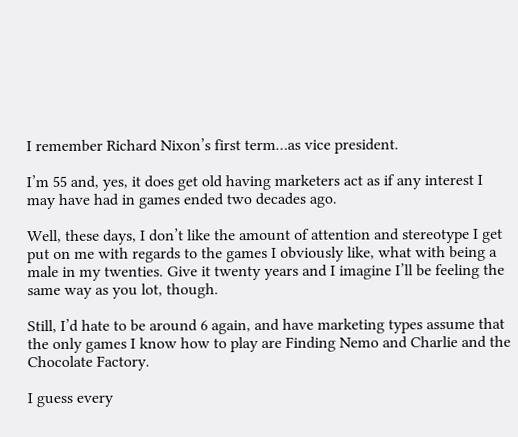I remember Richard Nixon’s first term…as vice president.

I’m 55 and, yes, it does get old having marketers act as if any interest I may have had in games ended two decades ago.

Well, these days, I don’t like the amount of attention and stereotype I get put on me with regards to the games I obviously like, what with being a male in my twenties. Give it twenty years and I imagine I’ll be feeling the same way as you lot, though.

Still, I’d hate to be around 6 again, and have marketing types assume that the only games I know how to play are Finding Nemo and Charlie and the Chocolate Factory.

I guess every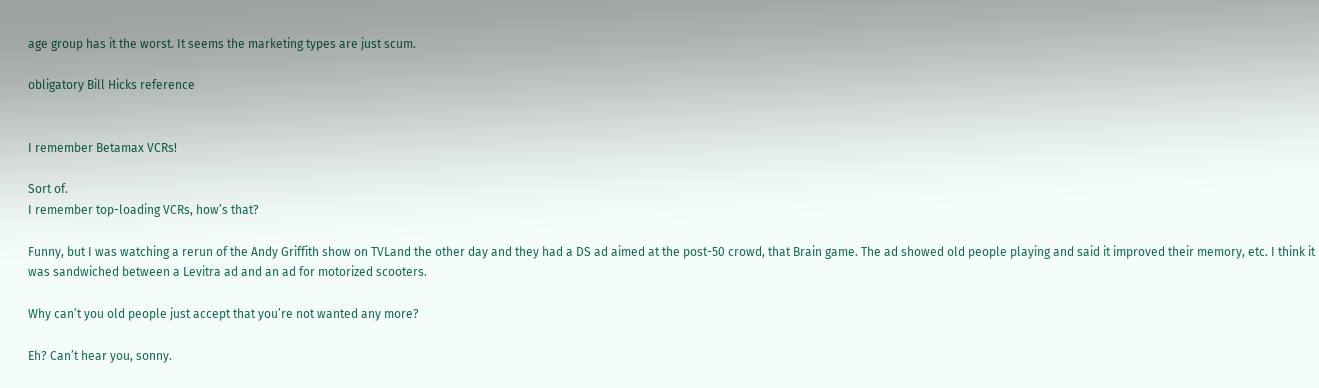age group has it the worst. It seems the marketing types are just scum.

obligatory Bill Hicks reference


I remember Betamax VCRs!

Sort of.
I remember top-loading VCRs, how’s that?

Funny, but I was watching a rerun of the Andy Griffith show on TVLand the other day and they had a DS ad aimed at the post-50 crowd, that Brain game. The ad showed old people playing and said it improved their memory, etc. I think it was sandwiched between a Levitra ad and an ad for motorized scooters.

Why can’t you old people just accept that you’re not wanted any more?

Eh? Can’t hear you, sonny.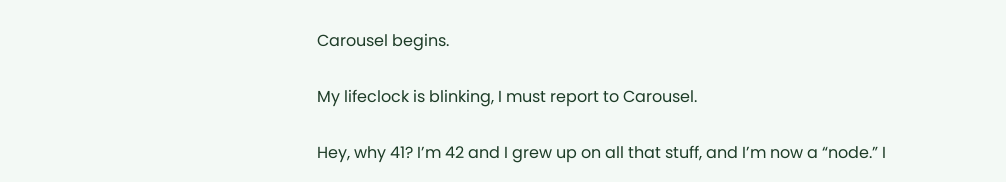Carousel begins.

My lifeclock is blinking, I must report to Carousel.

Hey, why 41? I’m 42 and I grew up on all that stuff, and I’m now a “node.” I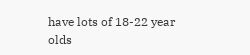have lots of 18-22 year olds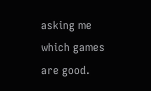asking me which games are good.